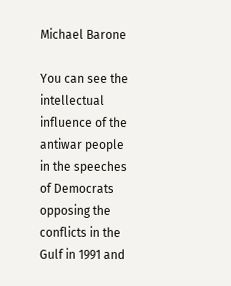Michael Barone

You can see the intellectual influence of the antiwar people in the speeches of Democrats opposing the conflicts in the Gulf in 1991 and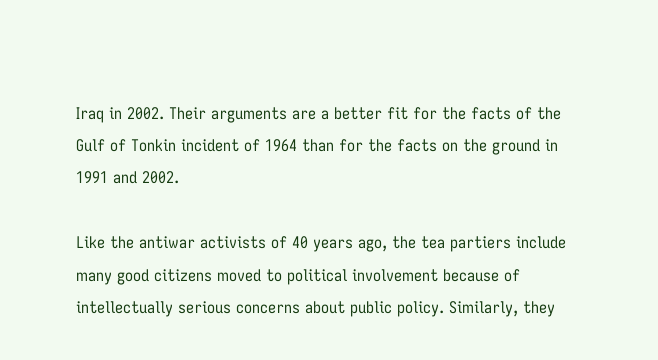Iraq in 2002. Their arguments are a better fit for the facts of the Gulf of Tonkin incident of 1964 than for the facts on the ground in 1991 and 2002.

Like the antiwar activists of 40 years ago, the tea partiers include many good citizens moved to political involvement because of intellectually serious concerns about public policy. Similarly, they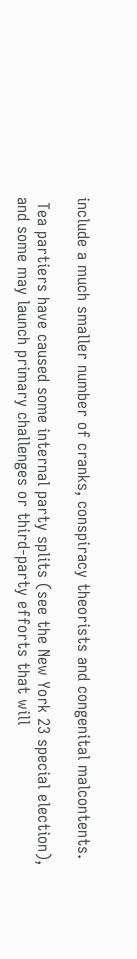include a much smaller number of cranks, conspiracy theorists and congenital malcontents.

 Tea partiers have caused some internal party splits (see the New York 23 special election), and some may launch primary challenges or third-party efforts that will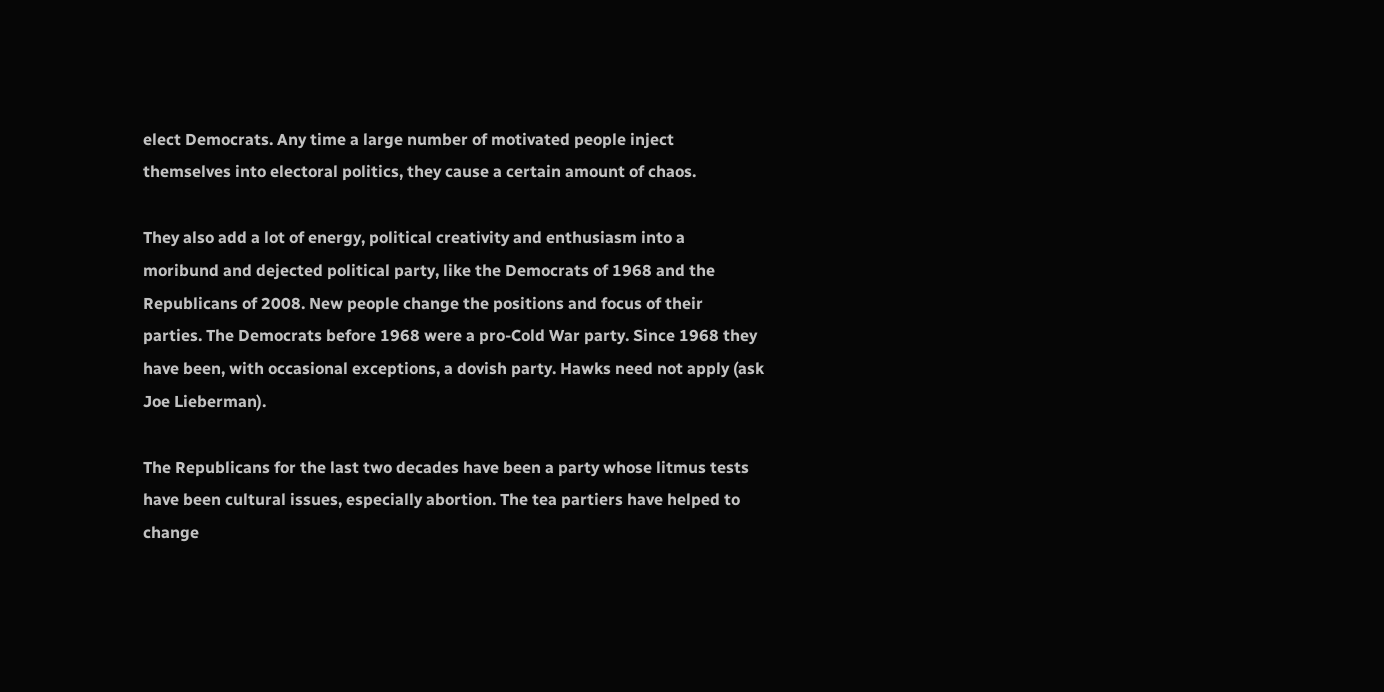elect Democrats. Any time a large number of motivated people inject themselves into electoral politics, they cause a certain amount of chaos.

They also add a lot of energy, political creativity and enthusiasm into a moribund and dejected political party, like the Democrats of 1968 and the Republicans of 2008. New people change the positions and focus of their parties. The Democrats before 1968 were a pro-Cold War party. Since 1968 they have been, with occasional exceptions, a dovish party. Hawks need not apply (ask Joe Lieberman).

The Republicans for the last two decades have been a party whose litmus tests have been cultural issues, especially abortion. The tea partiers have helped to change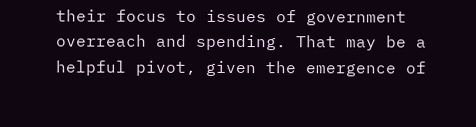their focus to issues of government overreach and spending. That may be a helpful pivot, given the emergence of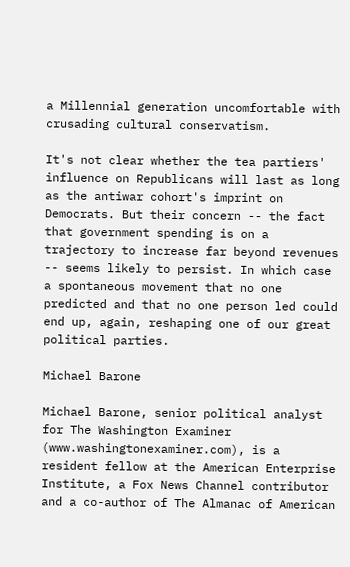a Millennial generation uncomfortable with crusading cultural conservatism.

It's not clear whether the tea partiers' influence on Republicans will last as long as the antiwar cohort's imprint on Democrats. But their concern -- the fact that government spending is on a trajectory to increase far beyond revenues -- seems likely to persist. In which case a spontaneous movement that no one predicted and that no one person led could end up, again, reshaping one of our great political parties.

Michael Barone

Michael Barone, senior political analyst for The Washington Examiner (www.washingtonexaminer.com), is a resident fellow at the American Enterprise Institute, a Fox News Channel contributor and a co-author of The Almanac of American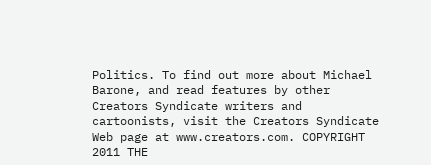Politics. To find out more about Michael Barone, and read features by other Creators Syndicate writers and cartoonists, visit the Creators Syndicate Web page at www.creators.com. COPYRIGHT 2011 THE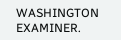WASHINGTON EXAMINER.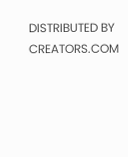DISTRIBUTED BY CREATORS.COM